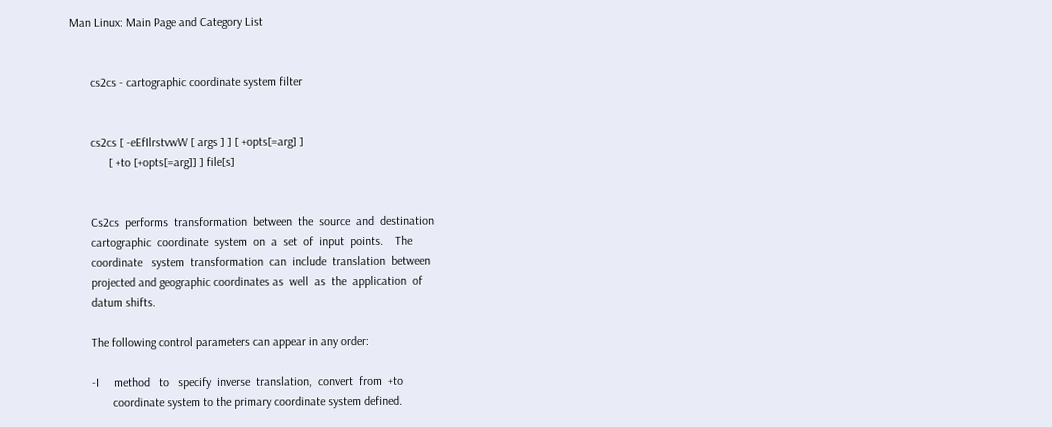Man Linux: Main Page and Category List


       cs2cs - cartographic coordinate system filter


       cs2cs [ -eEfIlrstvwW [ args ] ] [ +opts[=arg] ]
             [ +to [+opts[=arg]] ] file[s]


       Cs2cs  performs  transformation  between  the  source  and  destination
       cartographic  coordinate  system  on  a  set  of  input  points.    The
       coordinate   system  transformation  can  include  translation  between
       projected and geographic coordinates as  well  as  the  application  of
       datum shifts.

       The following control parameters can appear in any order:

       -I     method   to   specify  inverse  translation,  convert  from  +to
              coordinate system to the primary coordinate system defined.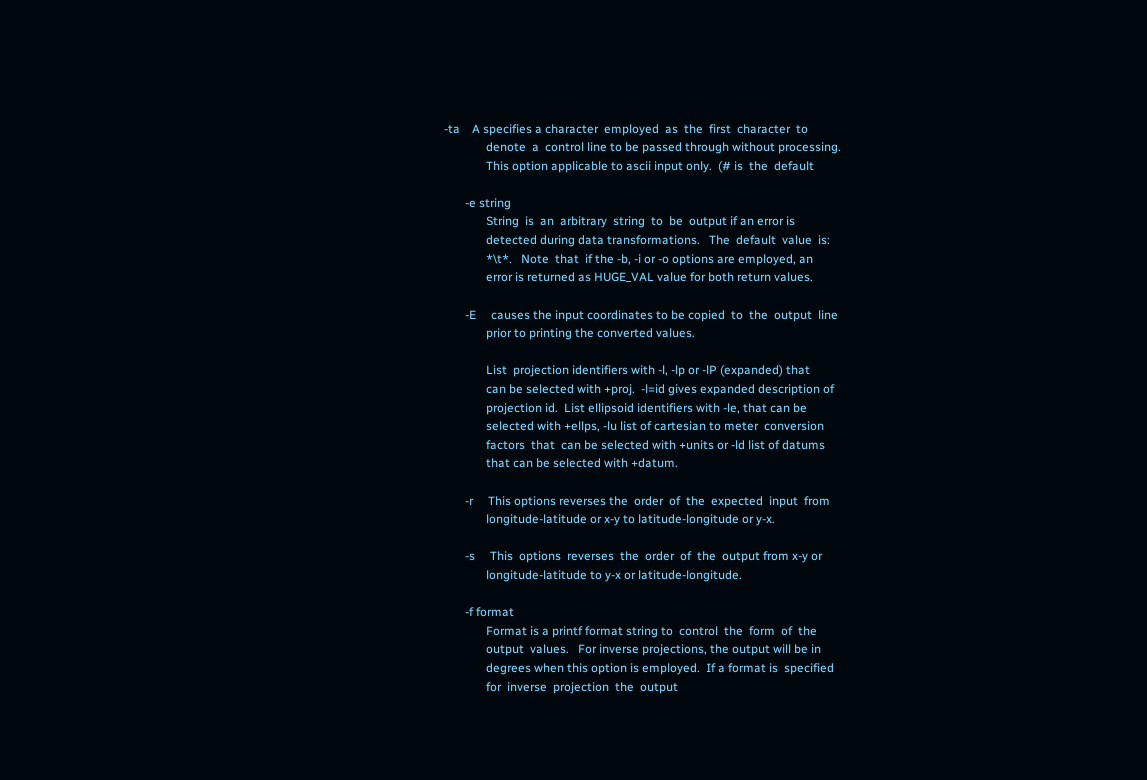-ta    A specifies a character  employed  as  the  first  character  to
              denote  a  control line to be passed through without processing.
              This option applicable to ascii input only.  (# is  the  default

       -e string
              String  is  an  arbitrary  string  to  be  output if an error is
              detected during data transformations.   The  default  value  is:
              *\t*.   Note  that  if the -b, -i or -o options are employed, an
              error is returned as HUGE_VAL value for both return values.

       -E     causes the input coordinates to be copied  to  the  output  line
              prior to printing the converted values.

              List  projection identifiers with -l, -lp or -lP (expanded) that
              can be selected with +proj.  -l=id gives expanded description of
              projection id.  List ellipsoid identifiers with -le, that can be
              selected with +ellps, -lu list of cartesian to meter  conversion
              factors  that  can be selected with +units or -ld list of datums
              that can be selected with +datum.

       -r     This options reverses the  order  of  the  expected  input  from
              longitude-latitude or x-y to latitude-longitude or y-x.

       -s     This  options  reverses  the  order  of  the  output from x-y or
              longitude-latitude to y-x or latitude-longitude.

       -f format
              Format is a printf format string to  control  the  form  of  the
              output  values.   For inverse projections, the output will be in
              degrees when this option is employed.  If a format is  specified
              for  inverse  projection  the  output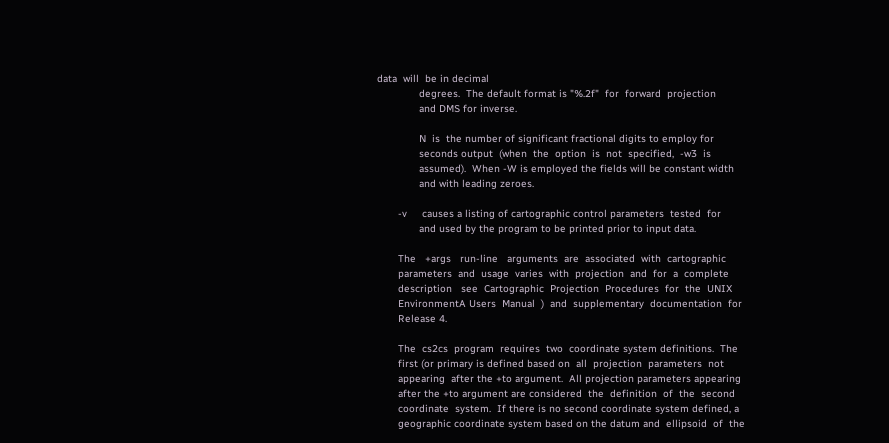data  will  be in decimal
              degrees.  The default format is "%.2f"  for  forward  projection
              and DMS for inverse.

              N  is  the number of significant fractional digits to employ for
              seconds output  (when  the  option  is  not  specified,  -w3  is
              assumed).  When -W is employed the fields will be constant width
              and with leading zeroes.

       -v     causes a listing of cartographic control parameters  tested  for
              and used by the program to be printed prior to input data.

       The   +args   run-line   arguments  are  associated  with  cartographic
       parameters  and  usage  varies  with  projection  and  for  a  complete
       description   see  Cartographic  Projection  Procedures  for  the  UNIX
       EnvironmentA Users  Manual  )  and  supplementary  documentation  for
       Release 4.

       The  cs2cs  program  requires  two  coordinate system definitions.  The
       first (or primary is defined based on  all  projection  parameters  not
       appearing  after the +to argument.  All projection parameters appearing
       after the +to argument are considered  the  definition  of  the  second
       coordinate  system.  If there is no second coordinate system defined, a
       geographic coordinate system based on the datum and  ellipsoid  of  the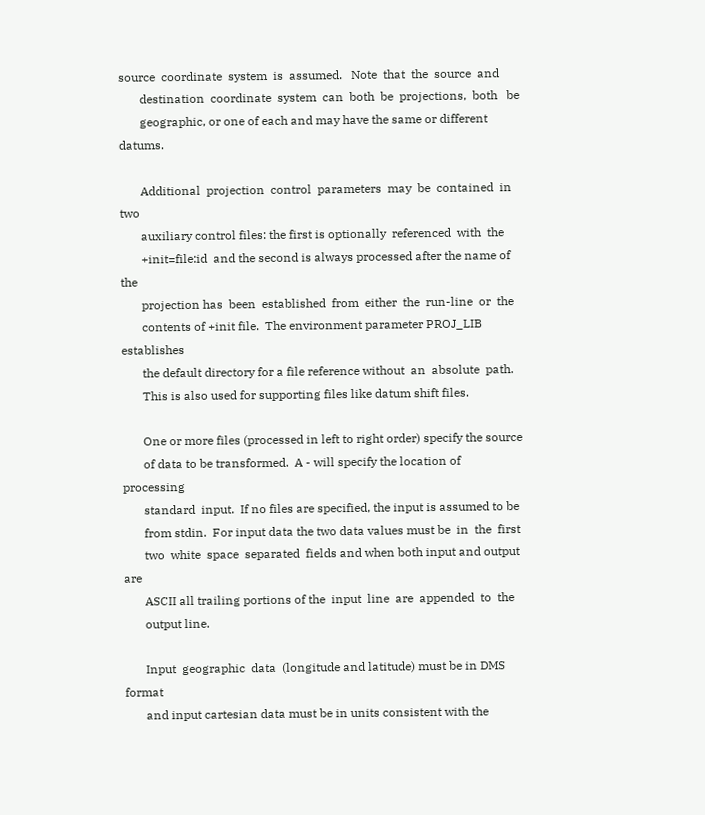source  coordinate  system  is  assumed.   Note  that  the  source  and
       destination  coordinate  system  can  both  be  projections,  both   be
       geographic, or one of each and may have the same or different datums.

       Additional  projection  control  parameters  may  be  contained  in two
       auxiliary control files: the first is optionally  referenced  with  the
       +init=file:id  and the second is always processed after the name of the
       projection has  been  established  from  either  the  run-line  or  the
       contents of +init file.  The environment parameter PROJ_LIB establishes
       the default directory for a file reference without  an  absolute  path.
       This is also used for supporting files like datum shift files.

       One or more files (processed in left to right order) specify the source
       of data to be transformed.  A - will specify the location of processing
       standard  input.  If no files are specified, the input is assumed to be
       from stdin.  For input data the two data values must be  in  the  first
       two  white  space  separated  fields and when both input and output are
       ASCII all trailing portions of the  input  line  are  appended  to  the
       output line.

       Input  geographic  data  (longitude and latitude) must be in DMS format
       and input cartesian data must be in units consistent with the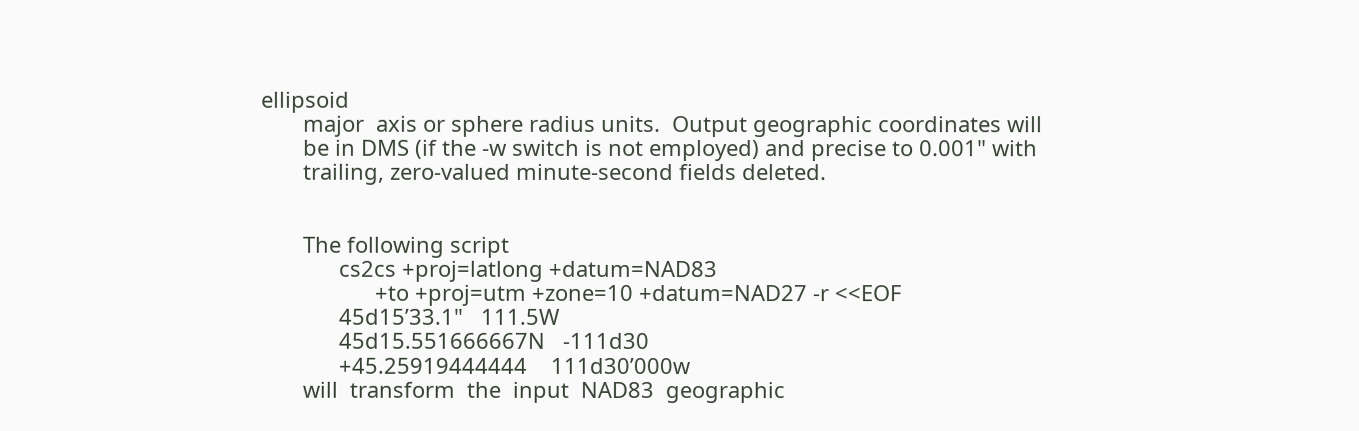ellipsoid
       major  axis or sphere radius units.  Output geographic coordinates will
       be in DMS (if the -w switch is not employed) and precise to 0.001" with
       trailing, zero-valued minute-second fields deleted.


       The following script
             cs2cs +proj=latlong +datum=NAD83
                   +to +proj=utm +zone=10 +datum=NAD27 -r <<EOF
             45d15’33.1"   111.5W
             45d15.551666667N   -111d30
             +45.25919444444    111d30’000w
       will  transform  the  input  NAD83  geographic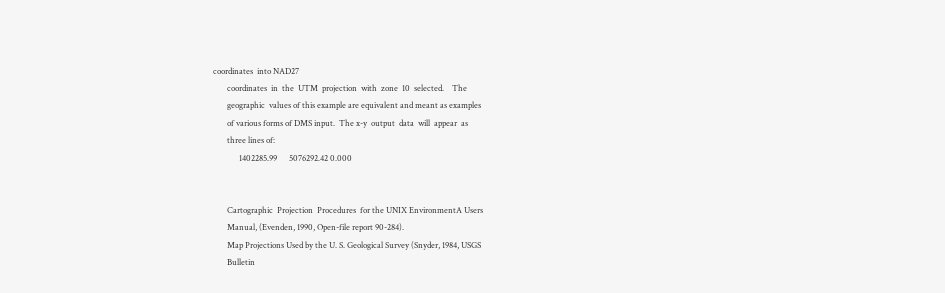coordinates  into NAD27
       coordinates  in  the  UTM  projection  with  zone  10  selected.    The
       geographic  values of this example are equivalent and meant as examples
       of various forms of DMS input.  The x-y  output  data  will  appear  as
       three lines of:
             1402285.99      5076292.42 0.000


       Cartographic  Projection  Procedures  for the UNIX EnvironmentA Users
       Manual, (Evenden, 1990, Open-file report 90-284).
       Map Projections Used by the U. S. Geological Survey (Snyder, 1984, USGS
       Bulletin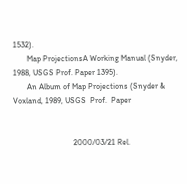1532).
       Map ProjectionsA Working Manual (Snyder, 1988, USGS Prof. Paper 1395).
       An Album of Map Projections (Snyder & Voxland, 1989, USGS  Prof.  Paper


                              2000/03/21 Rel.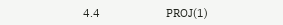4.4                      PROJ(1)